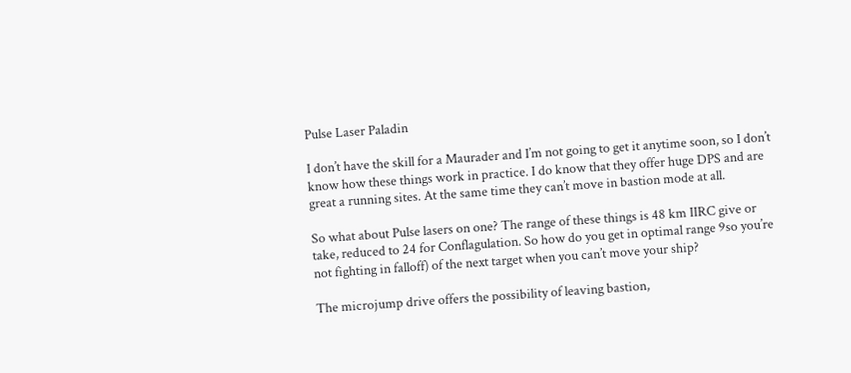Pulse Laser Paladin

I don’t have the skill for a Maurader and I’m not going to get it anytime soon, so I don’t know how these things work in practice. I do know that they offer huge DPS and are great a running sites. At the same time they can’t move in bastion mode at all.

So what about Pulse lasers on one? The range of these things is 48 km IIRC give or take, reduced to 24 for Conflagulation. So how do you get in optimal range 9so you’re not fighting in falloff) of the next target when you can’t move your ship?

The microjump drive offers the possibility of leaving bastion,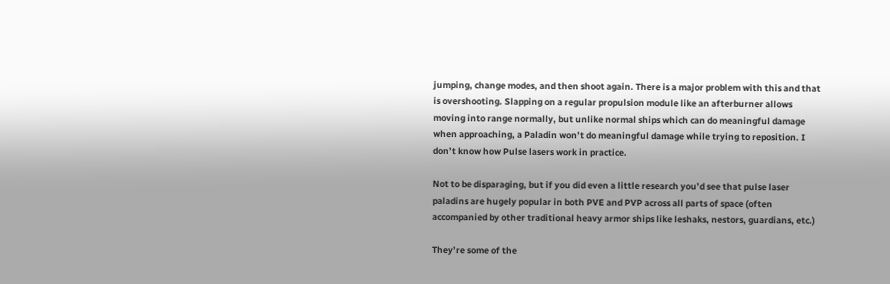jumping, change modes, and then shoot again. There is a major problem with this and that is overshooting. Slapping on a regular propulsion module like an afterburner allows moving into range normally, but unlike normal ships which can do meaningful damage when approaching, a Paladin won’t do meaningful damage while trying to reposition. I don’t know how Pulse lasers work in practice.

Not to be disparaging, but if you did even a little research you’d see that pulse laser paladins are hugely popular in both PVE and PVP across all parts of space (often accompanied by other traditional heavy armor ships like leshaks, nestors, guardians, etc.)

They’re some of the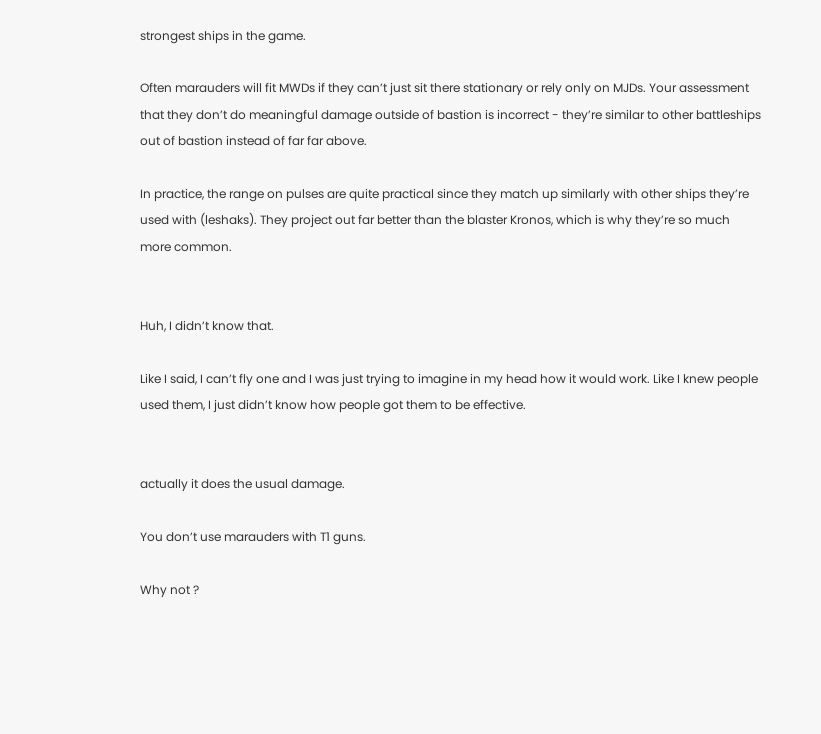strongest ships in the game.

Often marauders will fit MWDs if they can’t just sit there stationary or rely only on MJDs. Your assessment that they don’t do meaningful damage outside of bastion is incorrect - they’re similar to other battleships out of bastion instead of far far above.

In practice, the range on pulses are quite practical since they match up similarly with other ships they’re used with (leshaks). They project out far better than the blaster Kronos, which is why they’re so much more common.


Huh, I didn’t know that.

Like I said, I can’t fly one and I was just trying to imagine in my head how it would work. Like I knew people used them, I just didn’t know how people got them to be effective.


actually it does the usual damage.

You don’t use marauders with T1 guns.

Why not ?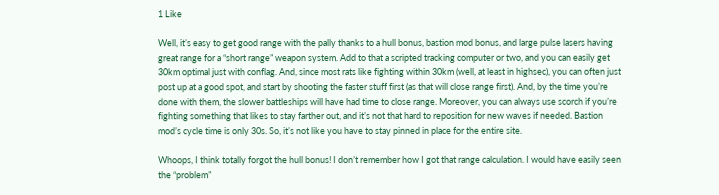1 Like

Well, it’s easy to get good range with the pally thanks to a hull bonus, bastion mod bonus, and large pulse lasers having great range for a “short range” weapon system. Add to that a scripted tracking computer or two, and you can easily get 30km optimal just with conflag. And, since most rats like fighting within 30km (well, at least in highsec), you can often just post up at a good spot, and start by shooting the faster stuff first (as that will close range first). And, by the time you’re done with them, the slower battleships will have had time to close range. Moreover, you can always use scorch if you’re fighting something that likes to stay farther out, and it’s not that hard to reposition for new waves if needed. Bastion mod’s cycle time is only 30s. So, it’s not like you have to stay pinned in place for the entire site.

Whoops, I think totally forgot the hull bonus! I don’t remember how I got that range calculation. I would have easily seen the “problem”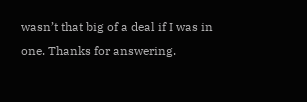wasn’t that big of a deal if I was in one. Thanks for answering.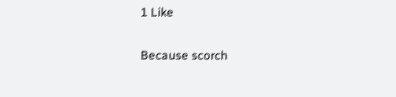1 Like

Because scorch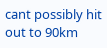cant possibly hit out to 90km